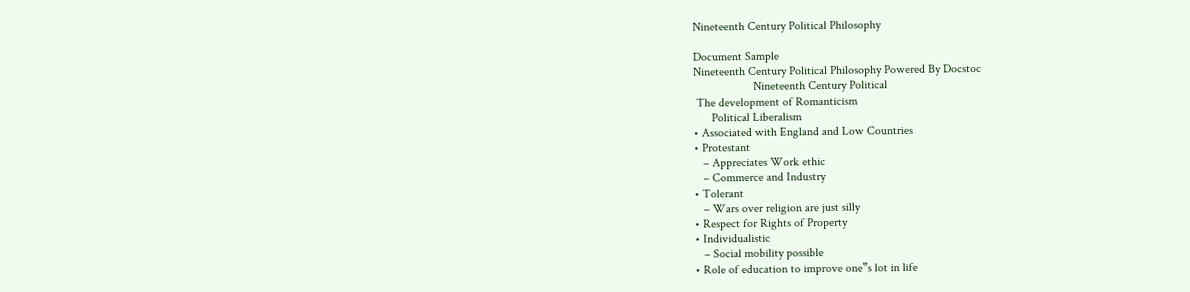Nineteenth Century Political Philosophy

Document Sample
Nineteenth Century Political Philosophy Powered By Docstoc
                    Nineteenth Century Political
 The development of Romanticism
      Political Liberalism
• Associated with England and Low Countries
• Protestant
   – Appreciates Work ethic
   – Commerce and Industry
• Tolerant
   – Wars over religion are just silly
• Respect for Rights of Property
• Individualistic
   – Social mobility possible
• Role of education to improve one‟s lot in life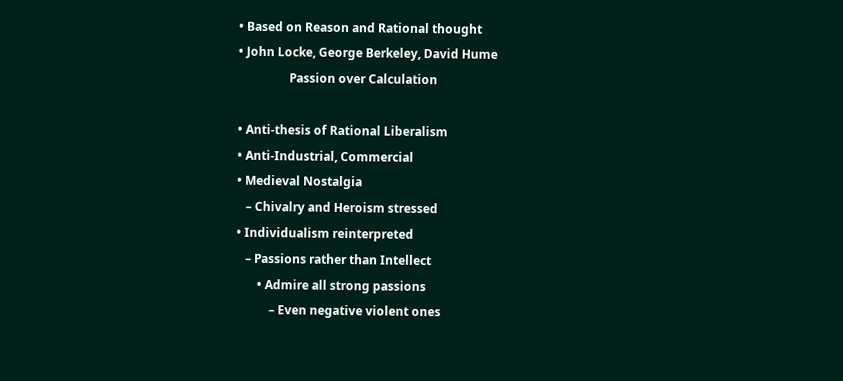• Based on Reason and Rational thought
• John Locke, George Berkeley, David Hume
                 Passion over Calculation

• Anti-thesis of Rational Liberalism
• Anti-Industrial, Commercial
• Medieval Nostalgia
   – Chivalry and Heroism stressed
• Individualism reinterpreted
   – Passions rather than Intellect
       • Admire all strong passions
           – Even negative violent ones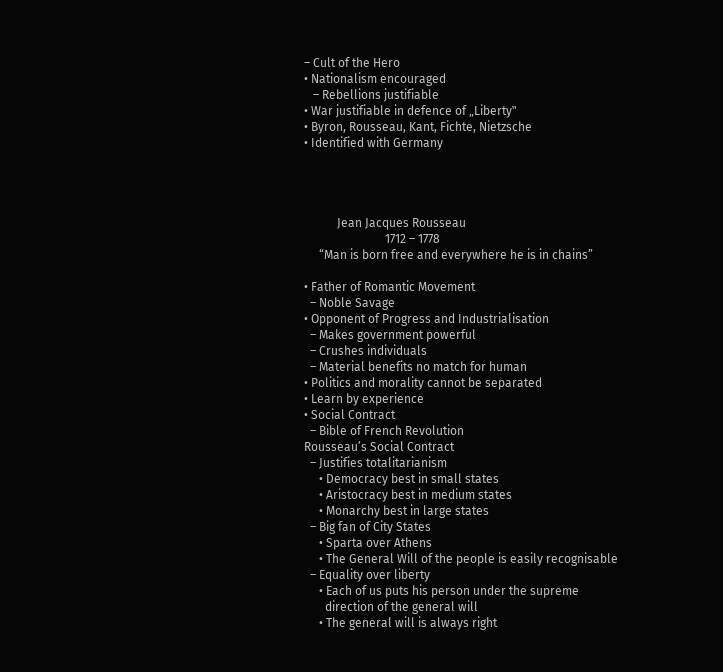– Cult of the Hero
• Nationalism encouraged
   – Rebellions justifiable
• War justifiable in defence of „Liberty‟
• Byron, Rousseau, Kant, Fichte, Nietzsche
• Identified with Germany




           Jean Jacques Rousseau
                           1712 – 1778
     “Man is born free and everywhere he is in chains”

• Father of Romantic Movement
  – Noble Savage
• Opponent of Progress and Industrialisation
  – Makes government powerful
  – Crushes individuals
  – Material benefits no match for human
• Politics and morality cannot be separated
• Learn by experience
• Social Contract
  – Bible of French Revolution
Rousseau’s Social Contract
  – Justifies totalitarianism
     • Democracy best in small states
     • Aristocracy best in medium states
     • Monarchy best in large states
  – Big fan of City States
     • Sparta over Athens
     • The General Will of the people is easily recognisable
  – Equality over liberty
     • Each of us puts his person under the supreme
       direction of the general will
     • The general will is always right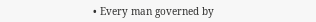• Every man governed by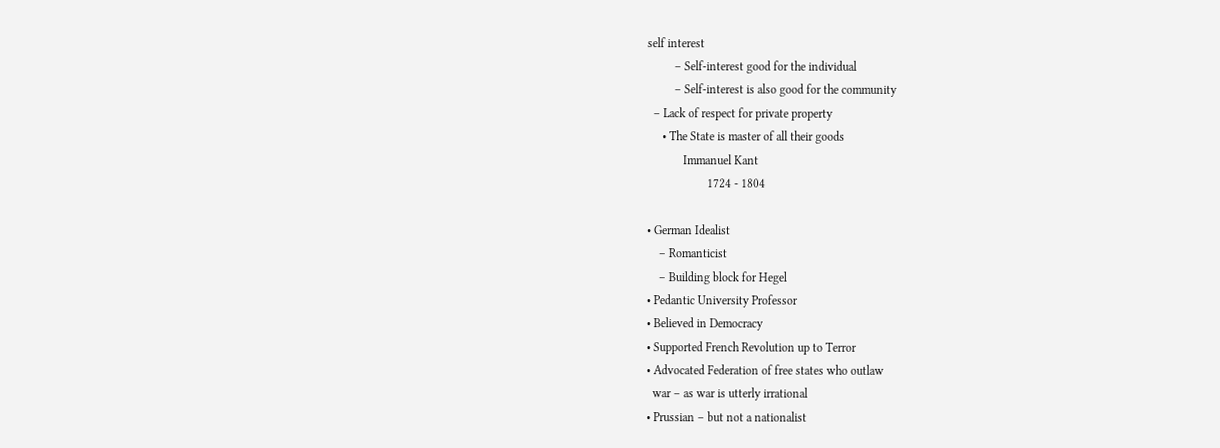self interest
         – Self-interest good for the individual
         – Self-interest is also good for the community
  – Lack of respect for private property
     • The State is master of all their goods
            Immanuel Kant
                    1724 - 1804

• German Idealist
    – Romanticist
    – Building block for Hegel
• Pedantic University Professor
• Believed in Democracy
• Supported French Revolution up to Terror
• Advocated Federation of free states who outlaw
  war – as war is utterly irrational
• Prussian – but not a nationalist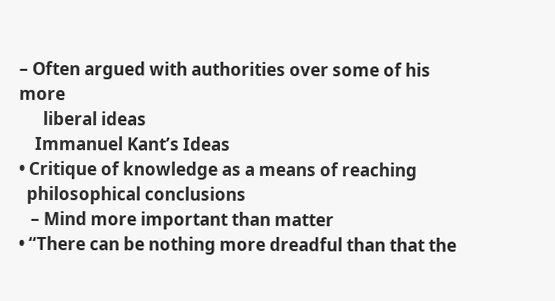– Often argued with authorities over some of his more
      liberal ideas
    Immanuel Kant’s Ideas
• Critique of knowledge as a means of reaching
  philosophical conclusions
   – Mind more important than matter
• “There can be nothing more dreadful than that the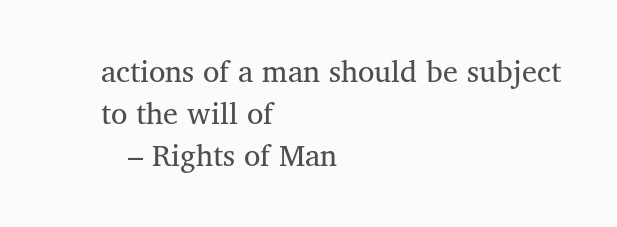actions of a man should be subject to the will of
   – Rights of Man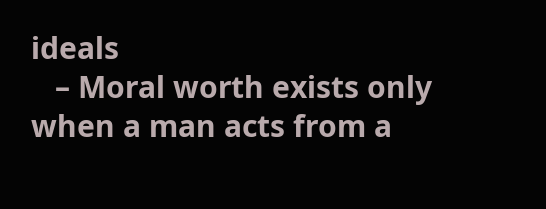ideals
   – Moral worth exists only when a man acts from a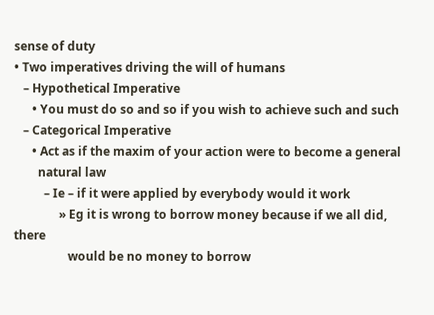sense of duty
• Two imperatives driving the will of humans
   – Hypothetical Imperative
      • You must do so and so if you wish to achieve such and such
   – Categorical Imperative
      • Act as if the maxim of your action were to become a general
        natural law
          – Ie – if it were applied by everybody would it work
               » Eg it is wrong to borrow money because if we all did, there
                  would be no money to borrow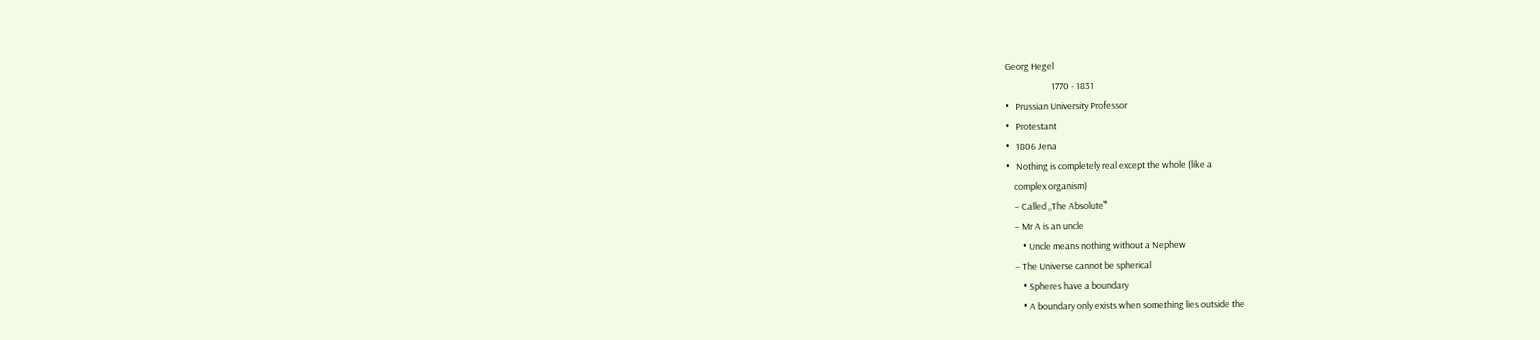Georg Hegel
                       1770 - 1831
•   Prussian University Professor
•   Protestant
•   1806 Jena
•   Nothing is completely real except the whole (like a
    complex organism)
    – Called „The Absolute‟
    – Mr A is an uncle
        • Uncle means nothing without a Nephew
    – The Universe cannot be spherical
        • Spheres have a boundary
        • A boundary only exists when something lies outside the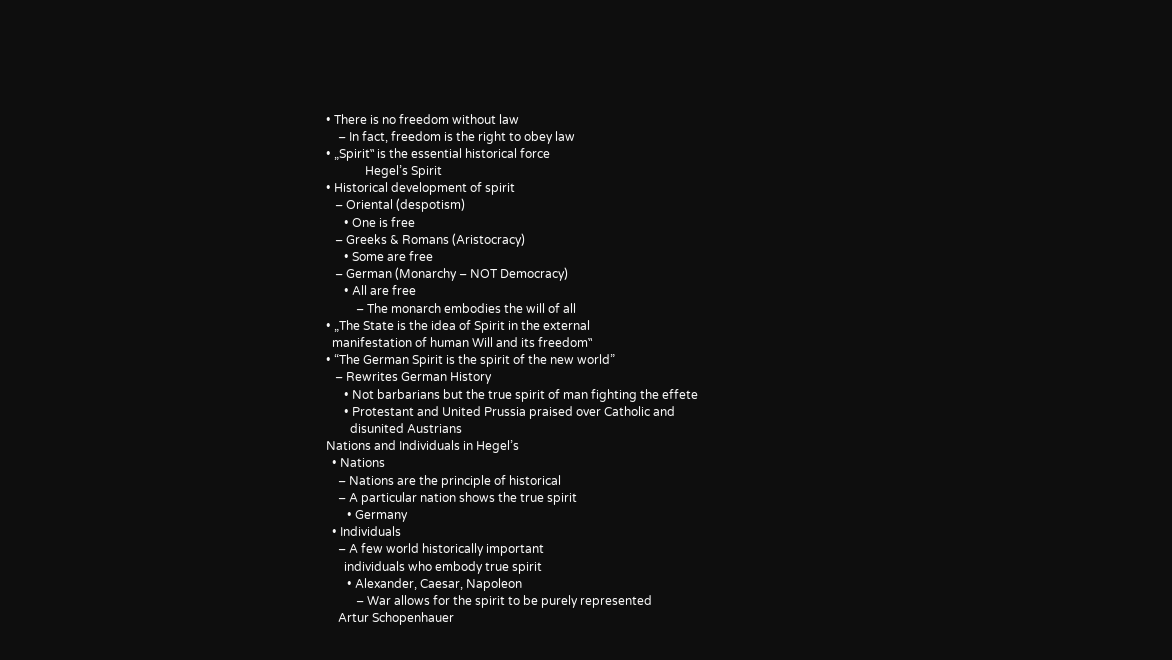• There is no freedom without law
    – In fact, freedom is the right to obey law
• „Spirit‟ is the essential historical force
             Hegel’s Spirit
• Historical development of spirit
   – Oriental (despotism)
      • One is free
   – Greeks & Romans (Aristocracy)
      • Some are free
   – German (Monarchy – NOT Democracy)
      • All are free
          – The monarch embodies the will of all
• „The State is the idea of Spirit in the external
  manifestation of human Will and its freedom‟
• “The German Spirit is the spirit of the new world”
   – Rewrites German History
      • Not barbarians but the true spirit of man fighting the effete
      • Protestant and United Prussia praised over Catholic and
        disunited Austrians
Nations and Individuals in Hegel’s
  • Nations
    – Nations are the principle of historical
    – A particular nation shows the true spirit
       • Germany
  • Individuals
    – A few world historically important
      individuals who embody true spirit
       • Alexander, Caesar, Napoleon
          – War allows for the spirit to be purely represented
    Artur Schopenhauer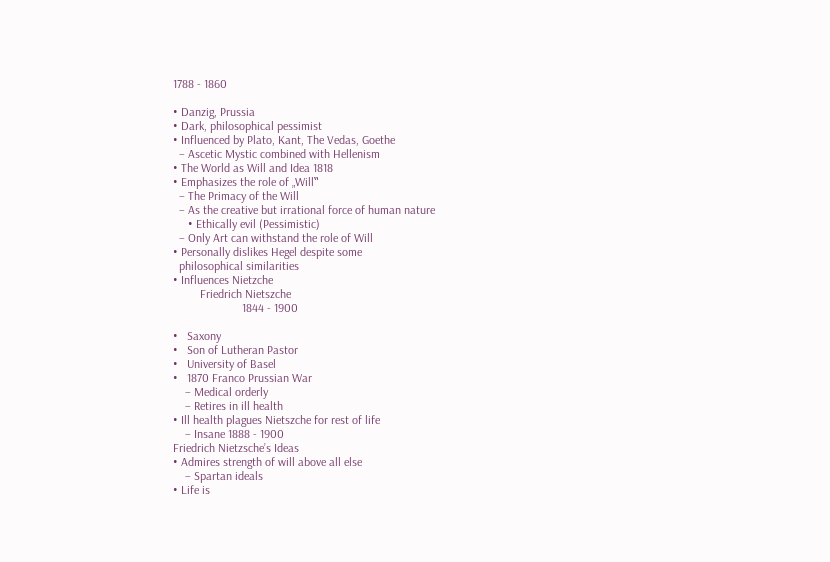1788 - 1860

• Danzig, Prussia
• Dark, philosophical pessimist
• Influenced by Plato, Kant, The Vedas, Goethe
  – Ascetic Mystic combined with Hellenism
• The World as Will and Idea 1818
• Emphasizes the role of „Will‟
  – The Primacy of the Will
  – As the creative but irrational force of human nature
     • Ethically evil (Pessimistic)
  – Only Art can withstand the role of Will
• Personally dislikes Hegel despite some
  philosophical similarities
• Influences Nietzche
         Friedrich Nietszche
                       1844 - 1900

•   Saxony
•   Son of Lutheran Pastor
•   University of Basel
•   1870 Franco Prussian War
    – Medical orderly
    – Retires in ill health
• Ill health plagues Nietszche for rest of life
    – Insane 1888 - 1900
Friedrich Nietzsche’s Ideas
• Admires strength of will above all else
    – Spartan ideals
• Life is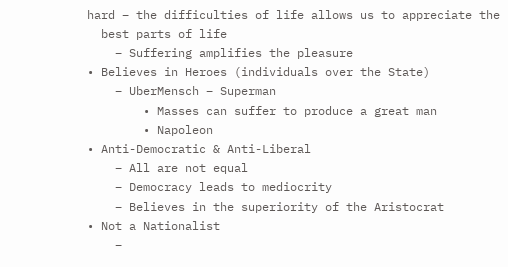hard – the difficulties of life allows us to appreciate the
  best parts of life
    – Suffering amplifies the pleasure
• Believes in Heroes (individuals over the State)
    – UberMensch – Superman
        • Masses can suffer to produce a great man
        • Napoleon
• Anti-Democratic & Anti-Liberal
    – All are not equal
    – Democracy leads to mediocrity
    – Believes in the superiority of the Aristocrat
• Not a Nationalist
    –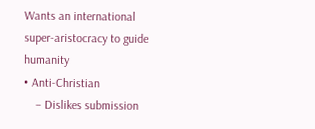Wants an international super-aristocracy to guide humanity
• Anti-Christian
    – Dislikes submission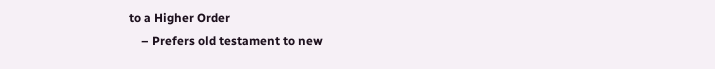to a Higher Order
    – Prefers old testament to new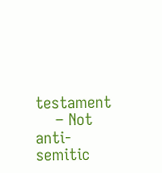testament
    – Not anti-semitic